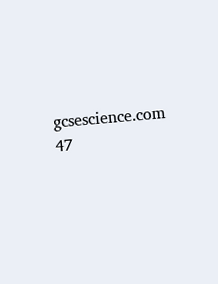gcsescience.com                                       47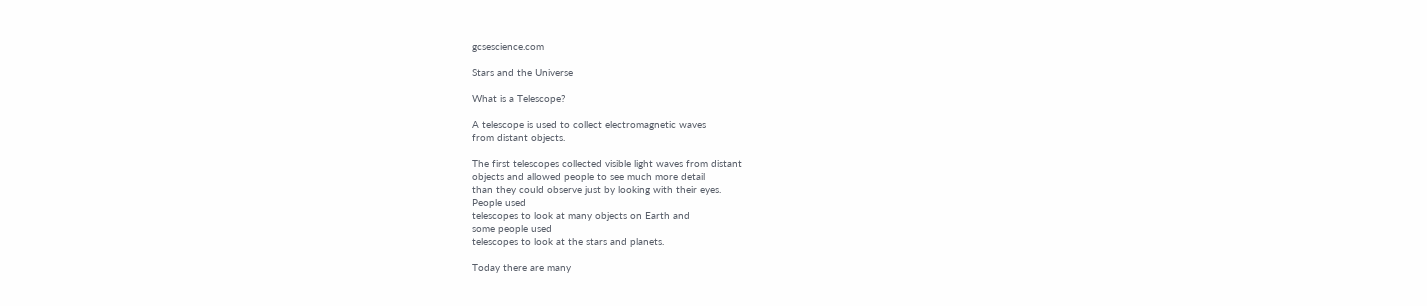gcsescience.com

Stars and the Universe

What is a Telescope?

A telescope is used to collect electromagnetic waves
from distant objects.

The first telescopes collected visible light waves from distant
objects and allowed people to see much more detail
than they could observe just by looking with their eyes.
People used
telescopes to look at many objects on Earth and
some people used
telescopes to look at the stars and planets.

Today there are many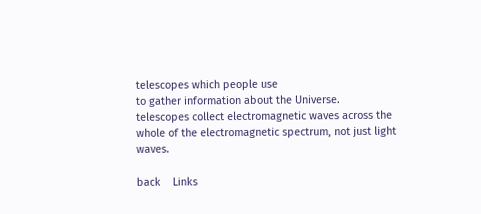telescopes which people use
to gather information about the Universe.
telescopes collect electromagnetic waves across the
whole of the electromagnetic spectrum, not just light waves.

back    Links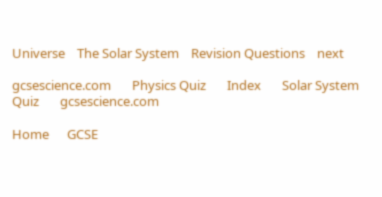Universe    The Solar System    Revision Questions    next

gcsescience.com       Physics Quiz       Index       Solar System Quiz       gcsescience.com

Home      GCSE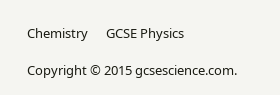Chemistry      GCSE Physics

Copyright © 2015 gcsescience.com.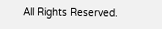All Rights Reserved.